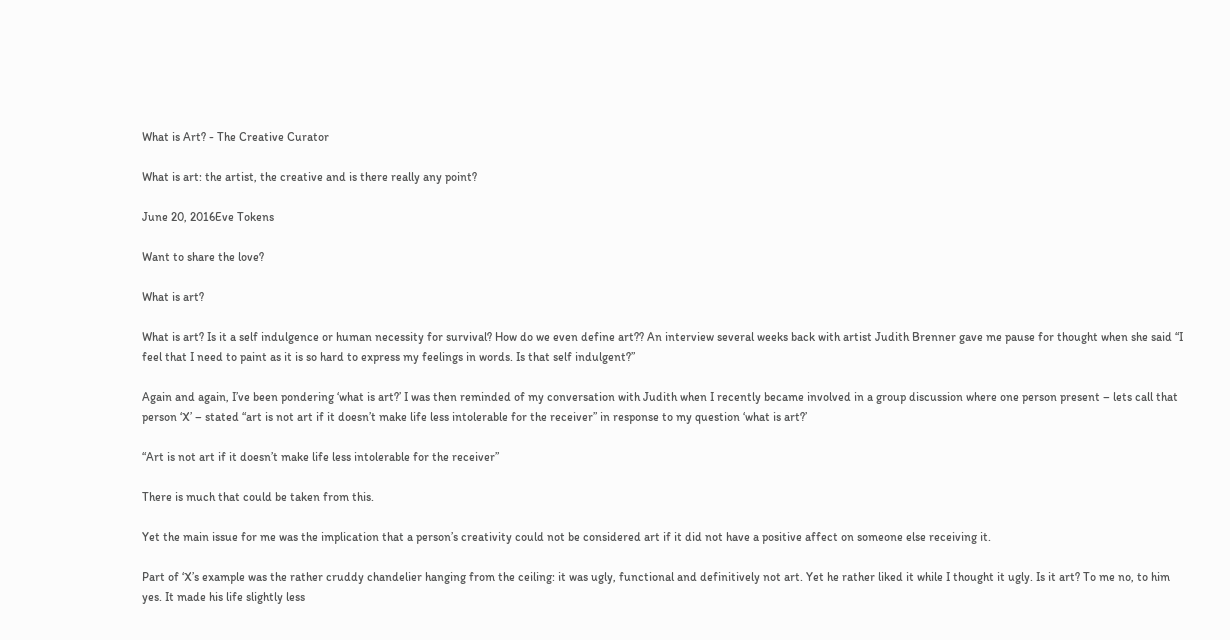What is Art? - The Creative Curator

What is art: the artist, the creative and is there really any point?

June 20, 2016Eve Tokens

Want to share the love?

What is art?

What is art? Is it a self indulgence or human necessity for survival? How do we even define art?? An interview several weeks back with artist Judith Brenner gave me pause for thought when she said “I feel that I need to paint as it is so hard to express my feelings in words. Is that self indulgent?”

Again and again, I’ve been pondering ‘what is art?’ I was then reminded of my conversation with Judith when I recently became involved in a group discussion where one person present – lets call that person ‘X’ – stated “art is not art if it doesn’t make life less intolerable for the receiver” in response to my question ‘what is art?’

“Art is not art if it doesn’t make life less intolerable for the receiver”

There is much that could be taken from this.

Yet the main issue for me was the implication that a person’s creativity could not be considered art if it did not have a positive affect on someone else receiving it.

Part of ‘X’s example was the rather cruddy chandelier hanging from the ceiling: it was ugly, functional and definitively not art. Yet he rather liked it while I thought it ugly. Is it art? To me no, to him yes. It made his life slightly less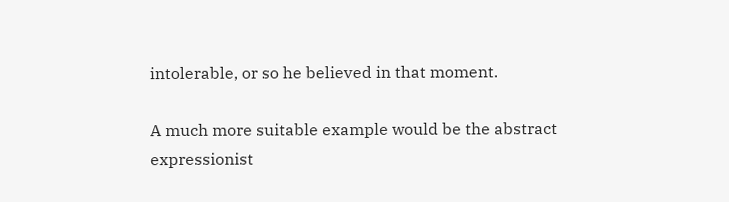intolerable, or so he believed in that moment.

A much more suitable example would be the abstract expressionist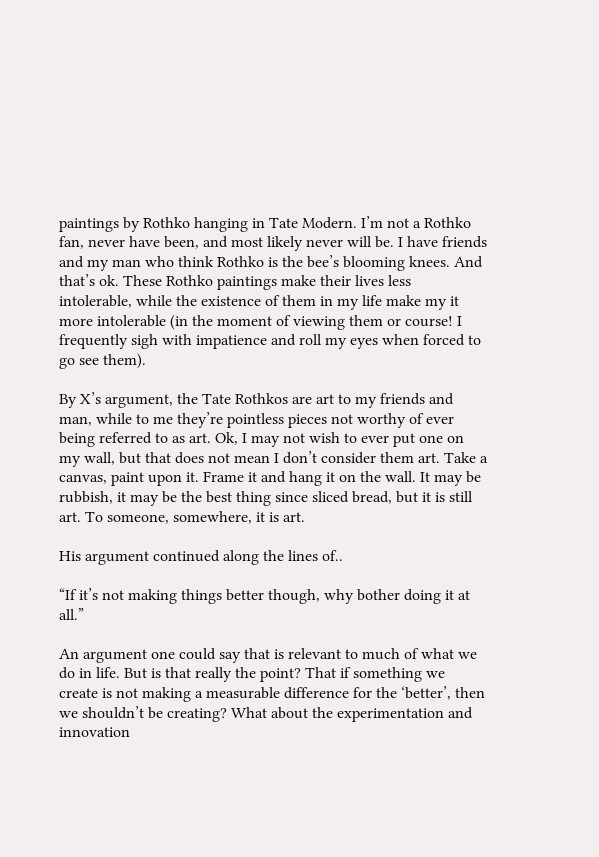paintings by Rothko hanging in Tate Modern. I’m not a Rothko fan, never have been, and most likely never will be. I have friends and my man who think Rothko is the bee’s blooming knees. And that’s ok. These Rothko paintings make their lives less intolerable, while the existence of them in my life make my it more intolerable (in the moment of viewing them or course! I frequently sigh with impatience and roll my eyes when forced to go see them).

By X’s argument, the Tate Rothkos are art to my friends and man, while to me they’re pointless pieces not worthy of ever being referred to as art. Ok, I may not wish to ever put one on my wall, but that does not mean I don’t consider them art. Take a canvas, paint upon it. Frame it and hang it on the wall. It may be rubbish, it may be the best thing since sliced bread, but it is still art. To someone, somewhere, it is art.

His argument continued along the lines of..

“If it’s not making things better though, why bother doing it at all.”

An argument one could say that is relevant to much of what we do in life. But is that really the point? That if something we create is not making a measurable difference for the ‘better’, then we shouldn’t be creating? What about the experimentation and innovation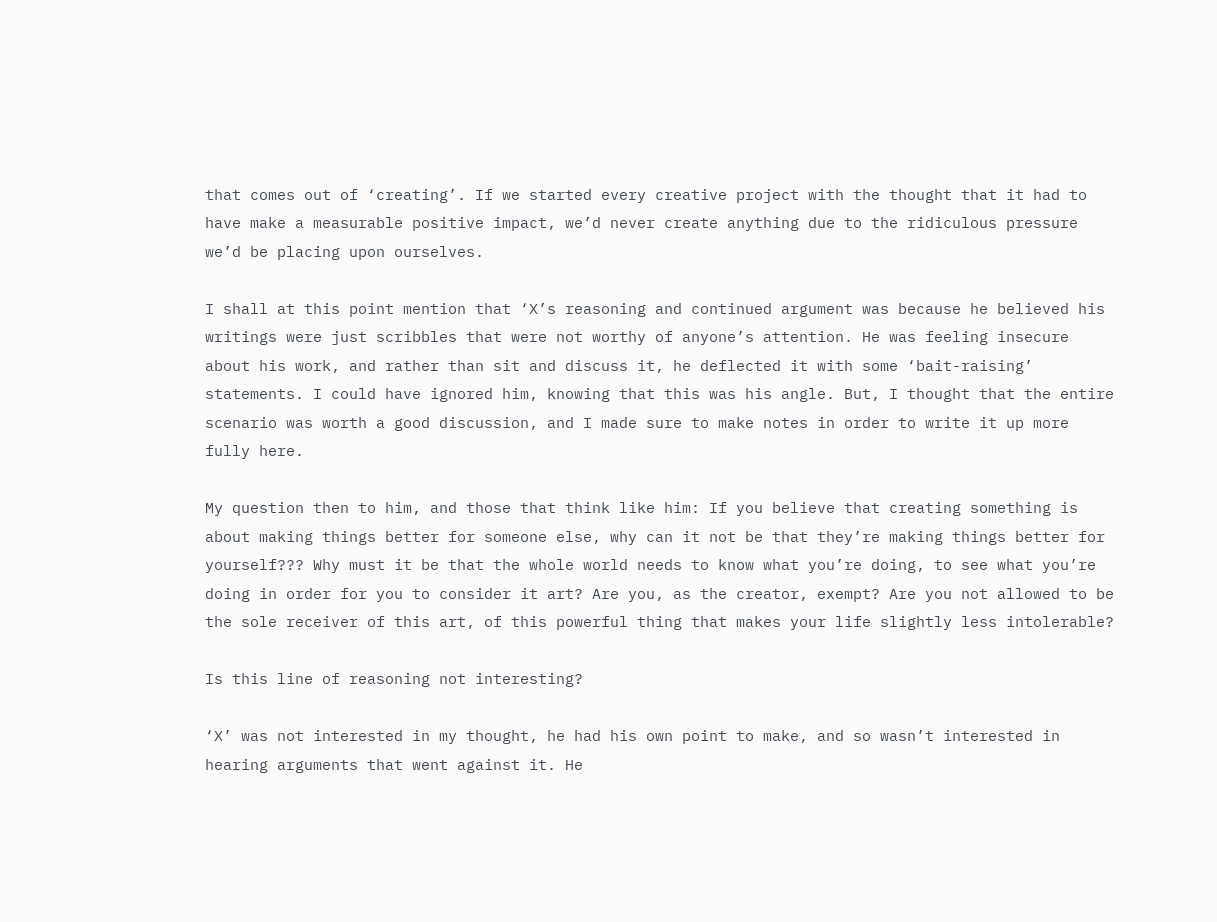that comes out of ‘creating’. If we started every creative project with the thought that it had to have make a measurable positive impact, we’d never create anything due to the ridiculous pressure we’d be placing upon ourselves.

I shall at this point mention that ‘X’s reasoning and continued argument was because he believed his writings were just scribbles that were not worthy of anyone’s attention. He was feeling insecure about his work, and rather than sit and discuss it, he deflected it with some ‘bait-raising’ statements. I could have ignored him, knowing that this was his angle. But, I thought that the entire scenario was worth a good discussion, and I made sure to make notes in order to write it up more fully here.

My question then to him, and those that think like him: If you believe that creating something is about making things better for someone else, why can it not be that they’re making things better for yourself??? Why must it be that the whole world needs to know what you’re doing, to see what you’re doing in order for you to consider it art? Are you, as the creator, exempt? Are you not allowed to be the sole receiver of this art, of this powerful thing that makes your life slightly less intolerable?

Is this line of reasoning not interesting?

‘X’ was not interested in my thought, he had his own point to make, and so wasn’t interested in hearing arguments that went against it. He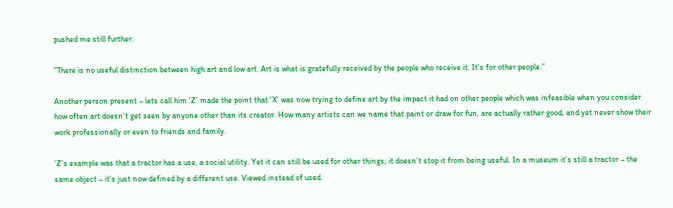pushed me still further:

“There is no useful distinction between high art and low art. Art is what is gratefully received by the people who receive it. It’s for other people.”

Another person present – lets call him ‘Z’ made the point that ‘X’ was now trying to define art by the impact it had on other people which was infeasible when you consider how often art doesn’t get seen by anyone other than its creator. How many artists can we name that paint or draw for fun, are actually rather good, and yet never show their work professionally or even to friends and family.

‘Z’s example was that a tractor has a use, a social utility. Yet it can still be used for other things; it doesn’t stop it from being useful. In a museum it’s still a tractor – the same object – it’s just now defined by a different use. Viewed instead of used.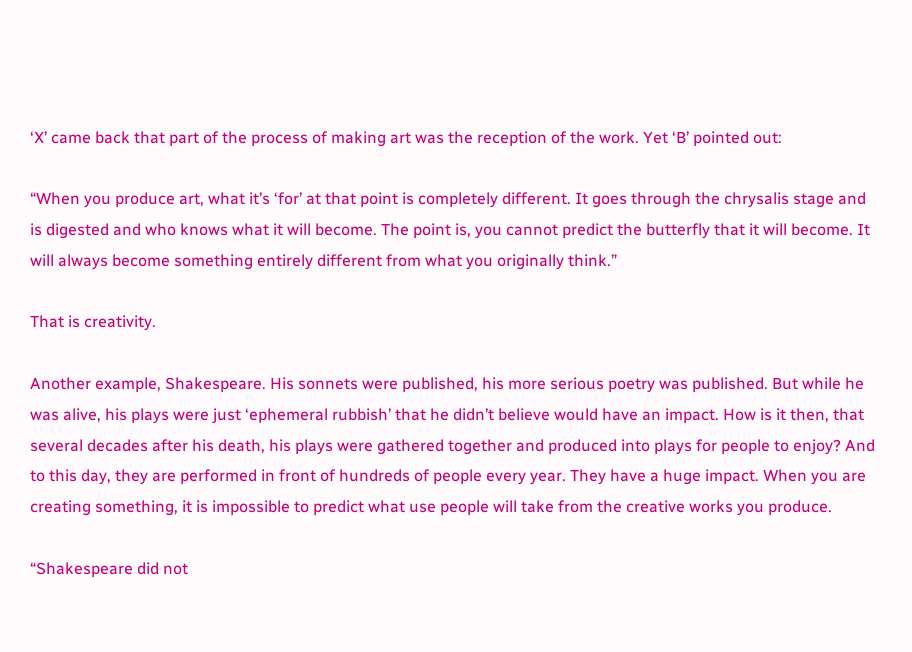‘X’ came back that part of the process of making art was the reception of the work. Yet ‘B’ pointed out:

“When you produce art, what it’s ‘for’ at that point is completely different. It goes through the chrysalis stage and is digested and who knows what it will become. The point is, you cannot predict the butterfly that it will become. It will always become something entirely different from what you originally think.”

That is creativity.

Another example, Shakespeare. His sonnets were published, his more serious poetry was published. But while he was alive, his plays were just ‘ephemeral rubbish’ that he didn’t believe would have an impact. How is it then, that several decades after his death, his plays were gathered together and produced into plays for people to enjoy? And to this day, they are performed in front of hundreds of people every year. They have a huge impact. When you are creating something, it is impossible to predict what use people will take from the creative works you produce.

“Shakespeare did not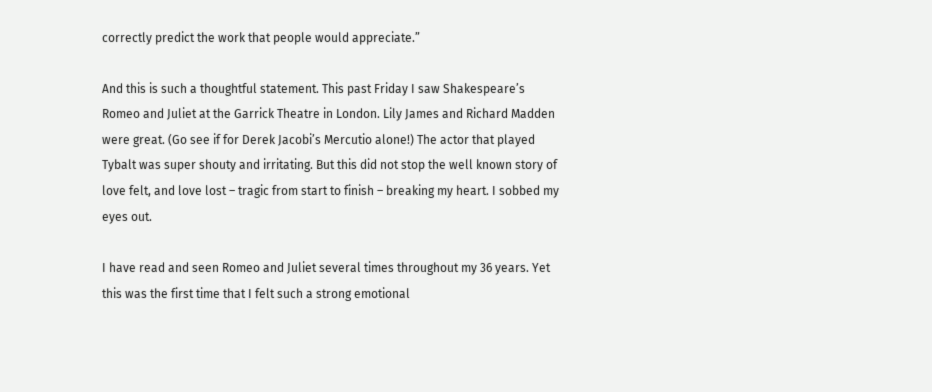correctly predict the work that people would appreciate.”

And this is such a thoughtful statement. This past Friday I saw Shakespeare’s Romeo and Juliet at the Garrick Theatre in London. Lily James and Richard Madden were great. (Go see if for Derek Jacobi’s Mercutio alone!) The actor that played Tybalt was super shouty and irritating. But this did not stop the well known story of love felt, and love lost – tragic from start to finish – breaking my heart. I sobbed my eyes out.

I have read and seen Romeo and Juliet several times throughout my 36 years. Yet this was the first time that I felt such a strong emotional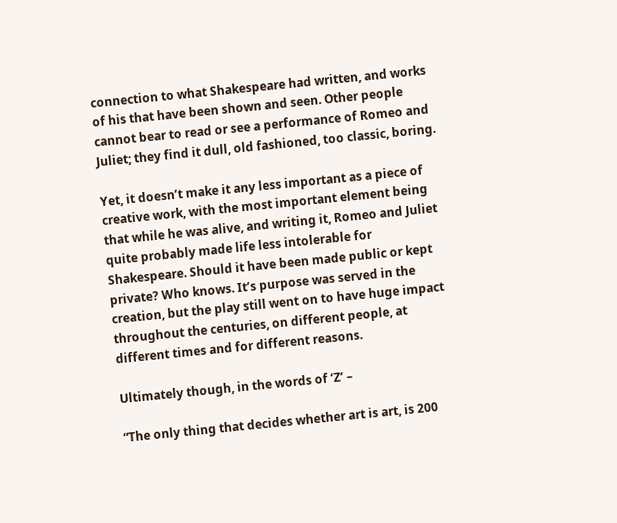connection to what Shakespeare had written, and works of his that have been shown and seen. Other people cannot bear to read or see a performance of Romeo and Juliet; they find it dull, old fashioned, too classic, boring.

Yet, it doesn’t make it any less important as a piece of creative work, with the most important element being that while he was alive, and writing it, Romeo and Juliet quite probably made life less intolerable for Shakespeare. Should it have been made public or kept private? Who knows. It’s purpose was served in the creation, but the play still went on to have huge impact throughout the centuries, on different people, at different times and for different reasons.

Ultimately though, in the words of ‘Z’ –

“The only thing that decides whether art is art, is 200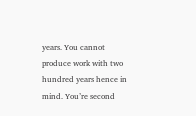years. You cannot produce work with two hundred years hence in mind. You’re second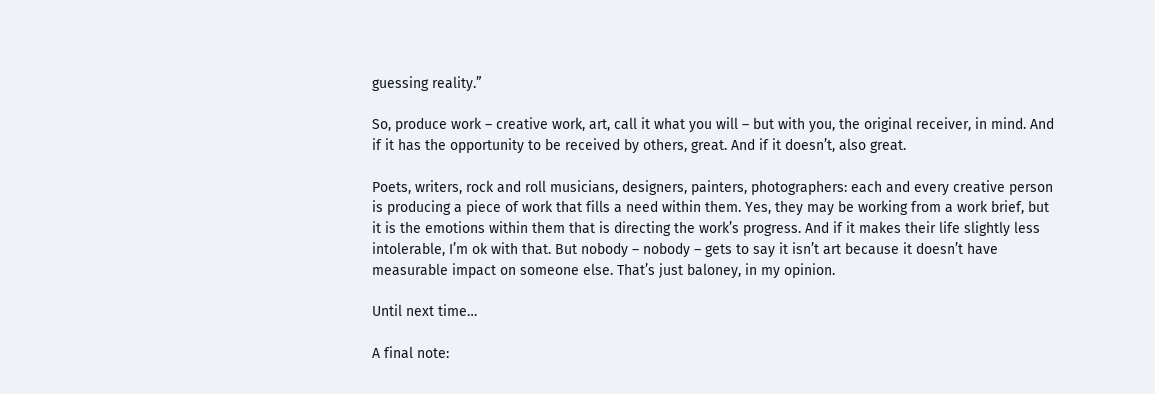guessing reality.”

So, produce work – creative work, art, call it what you will – but with you, the original receiver, in mind. And if it has the opportunity to be received by others, great. And if it doesn’t, also great.

Poets, writers, rock and roll musicians, designers, painters, photographers: each and every creative person is producing a piece of work that fills a need within them. Yes, they may be working from a work brief, but it is the emotions within them that is directing the work’s progress. And if it makes their life slightly less intolerable, I’m ok with that. But nobody – nobody – gets to say it isn’t art because it doesn’t have measurable impact on someone else. That’s just baloney, in my opinion.

Until next time…

A final note: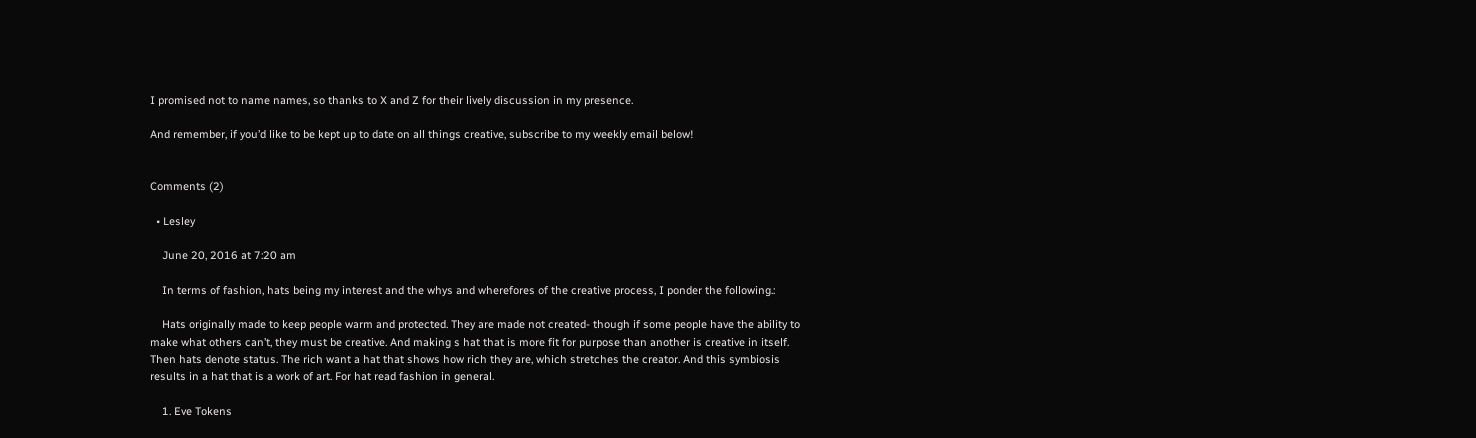I promised not to name names, so thanks to X and Z for their lively discussion in my presence.

And remember, if you’d like to be kept up to date on all things creative, subscribe to my weekly email below!


Comments (2)

  • Lesley

    June 20, 2016 at 7:20 am

    In terms of fashion, hats being my interest and the whys and wherefores of the creative process, I ponder the following.:

    Hats originally made to keep people warm and protected. They are made not created- though if some people have the ability to make what others can’t, they must be creative. And making s hat that is more fit for purpose than another is creative in itself. Then hats denote status. The rich want a hat that shows how rich they are, which stretches the creator. And this symbiosis results in a hat that is a work of art. For hat read fashion in general.

    1. Eve Tokens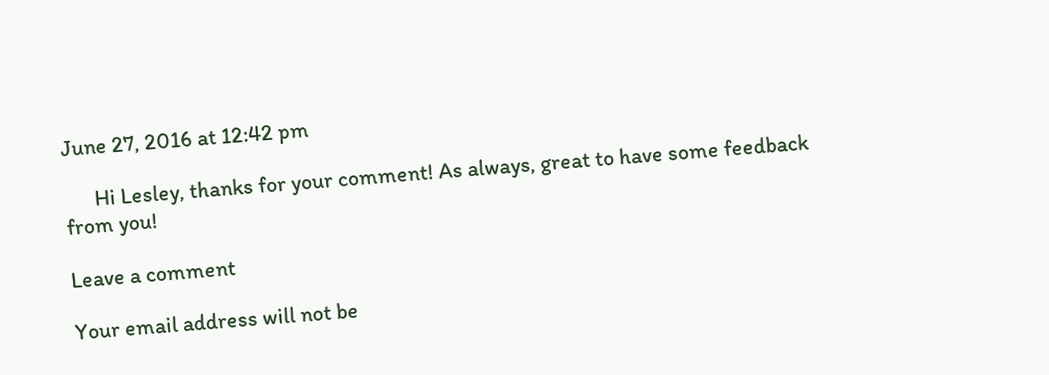June 27, 2016 at 12:42 pm

      Hi Lesley, thanks for your comment! As always, great to have some feedback from you!

Leave a comment

Your email address will not be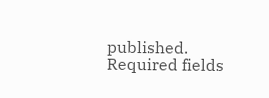published. Required fields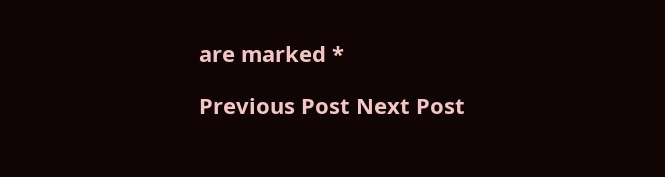are marked *

Previous Post Next Post